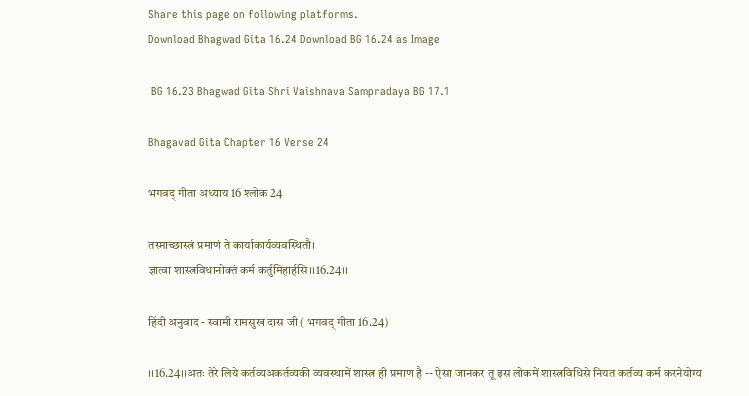Share this page on following platforms.
Download Bhagwad Gita 16.24 Download BG 16.24 as Image

 BG 16.23 Bhagwad Gita Shri Vaishnava Sampradaya BG 17.1

Bhagavad Gita Chapter 16 Verse 24

भगवद् गीता अध्याय 16 श्लोक 24

तस्माच्छास्त्रं प्रमाणं ते कार्याकार्यव्यवस्थितौ।
ज्ञात्वा शास्त्रविधानोक्तं कर्म कर्तुमिहार्हसि।।16.24।।

हिंदी अनुवाद - स्वामी रामसुख दास जी ( भगवद् गीता 16.24)

।।16.24।।अतः तेरे लिये कर्तव्यअकर्तव्यकी व्यवस्थामें शास्त्र ही प्रमाण है -- ऐसा जानकर तू इस लोकमें शास्त्रविधिसे नियत कर्तव्य कर्म करनेयोग्य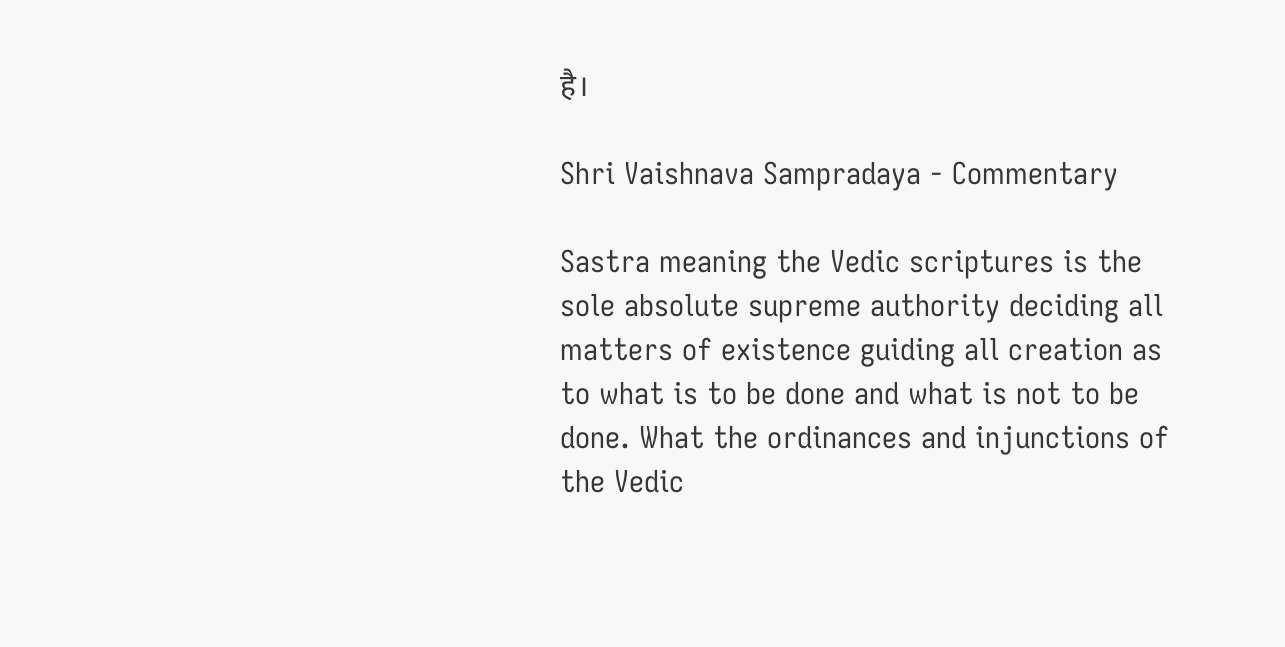है।

Shri Vaishnava Sampradaya - Commentary

Sastra meaning the Vedic scriptures is the sole absolute supreme authority deciding all matters of existence guiding all creation as to what is to be done and what is not to be done. What the ordinances and injunctions of the Vedic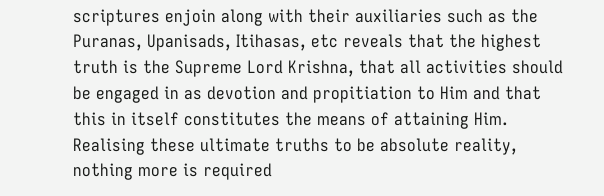scriptures enjoin along with their auxiliaries such as the Puranas, Upanisads, Itihasas, etc reveals that the highest truth is the Supreme Lord Krishna, that all activities should be engaged in as devotion and propitiation to Him and that this in itself constitutes the means of attaining Him. Realising these ultimate truths to be absolute reality, nothing more is required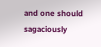and one should sagaciously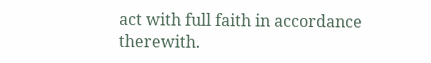act with full faith in accordance therewith.